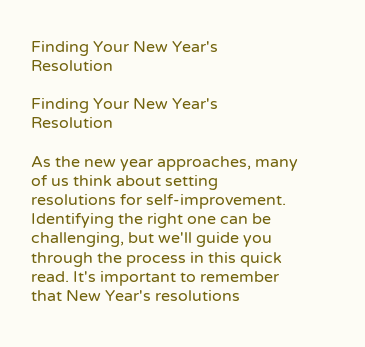Finding Your New Year's Resolution

Finding Your New Year's Resolution

As the new year approaches, many of us think about setting resolutions for self-improvement. Identifying the right one can be challenging, but we'll guide you through the process in this quick read. It's important to remember that New Year's resolutions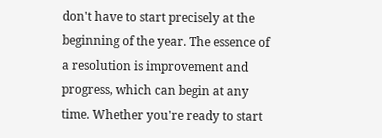don't have to start precisely at the beginning of the year. The essence of a resolution is improvement and progress, which can begin at any time. Whether you're ready to start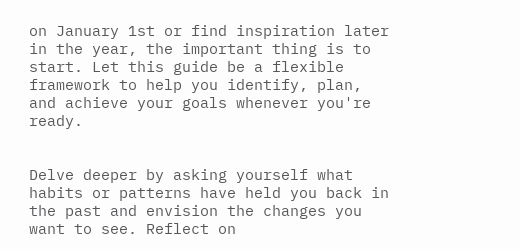on January 1st or find inspiration later in the year, the important thing is to start. Let this guide be a flexible framework to help you identify, plan, and achieve your goals whenever you're ready.


Delve deeper by asking yourself what habits or patterns have held you back in the past and envision the changes you want to see. Reflect on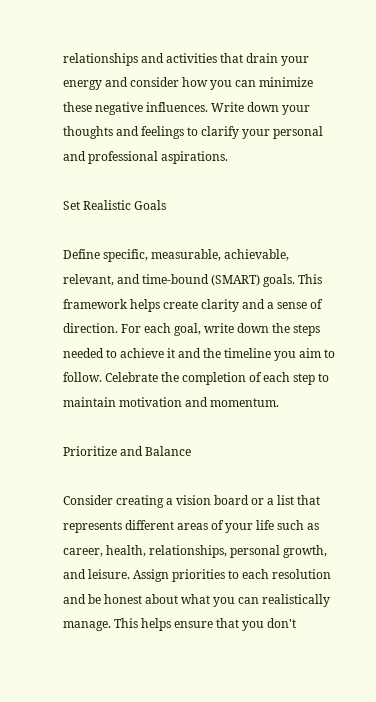relationships and activities that drain your energy and consider how you can minimize these negative influences. Write down your thoughts and feelings to clarify your personal and professional aspirations.

Set Realistic Goals

Define specific, measurable, achievable, relevant, and time-bound (SMART) goals. This framework helps create clarity and a sense of direction. For each goal, write down the steps needed to achieve it and the timeline you aim to follow. Celebrate the completion of each step to maintain motivation and momentum.

Prioritize and Balance

Consider creating a vision board or a list that represents different areas of your life such as career, health, relationships, personal growth, and leisure. Assign priorities to each resolution and be honest about what you can realistically manage. This helps ensure that you don't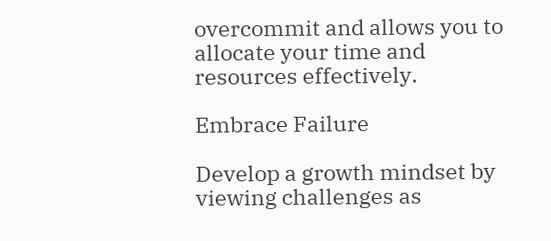overcommit and allows you to allocate your time and resources effectively.

Embrace Failure

Develop a growth mindset by viewing challenges as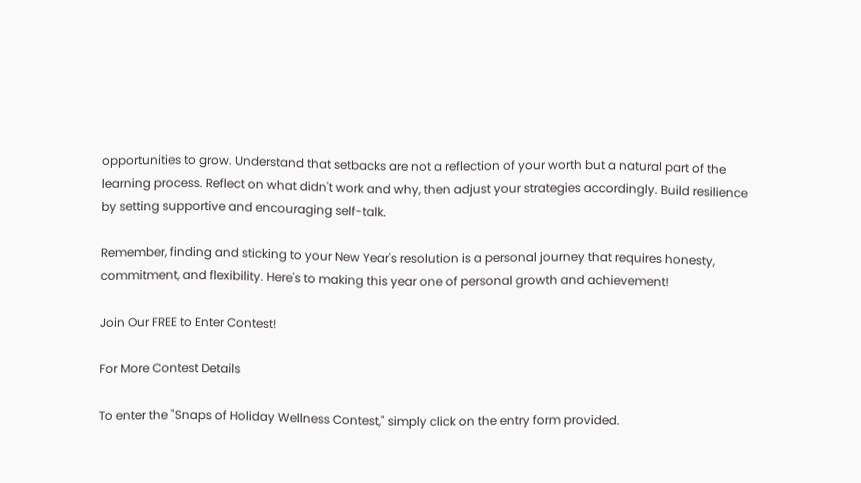opportunities to grow. Understand that setbacks are not a reflection of your worth but a natural part of the learning process. Reflect on what didn't work and why, then adjust your strategies accordingly. Build resilience by setting supportive and encouraging self-talk.

Remember, finding and sticking to your New Year's resolution is a personal journey that requires honesty, commitment, and flexibility. Here's to making this year one of personal growth and achievement!

Join Our FREE to Enter Contest!

For More Contest Details

To enter the "Snaps of Holiday Wellness Contest," simply click on the entry form provided.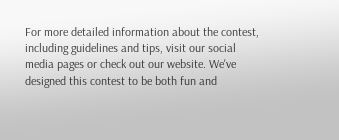For more detailed information about the contest, including guidelines and tips, visit our social media pages or check out our website. We've designed this contest to be both fun and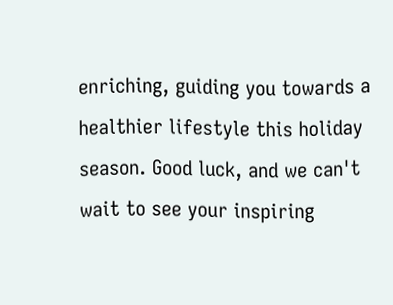enriching, guiding you towards a healthier lifestyle this holiday season. Good luck, and we can't wait to see your inspiring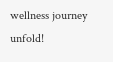wellness journey unfold!